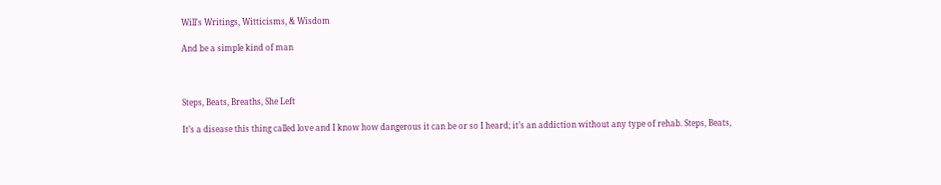Will's Writings, Witticisms, & Wisdom

And be a simple kind of man



Steps, Beats, Breaths, She Left

It’s a disease this thing called love and I know how dangerous it can be or so I heard; it’s an addiction without any type of rehab. Steps, Beats,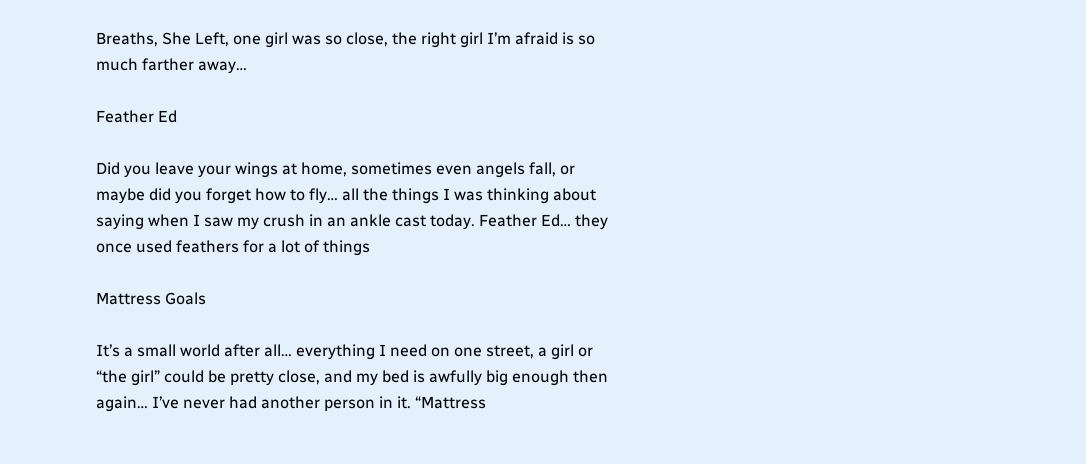Breaths, She Left, one girl was so close, the right girl I’m afraid is so much farther away…

Feather Ed

Did you leave your wings at home, sometimes even angels fall, or maybe did you forget how to fly… all the things I was thinking about saying when I saw my crush in an ankle cast today. Feather Ed… they once used feathers for a lot of things

Mattress Goals

It’s a small world after all… everything I need on one street, a girl or “the girl” could be pretty close, and my bed is awfully big enough then again… I’ve never had another person in it. “Mattress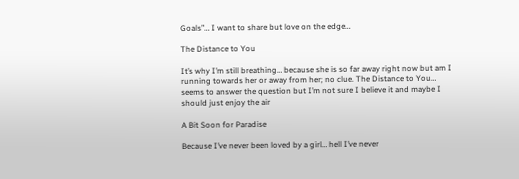Goals”… I want to share but love on the edge…

The Distance to You

It’s why I’m still breathing… because she is so far away right now but am I running towards her or away from her; no clue. The Distance to You… seems to answer the question but I’m not sure I believe it and maybe I should just enjoy the air

A Bit Soon for Paradise

Because I’ve never been loved by a girl… hell I’ve never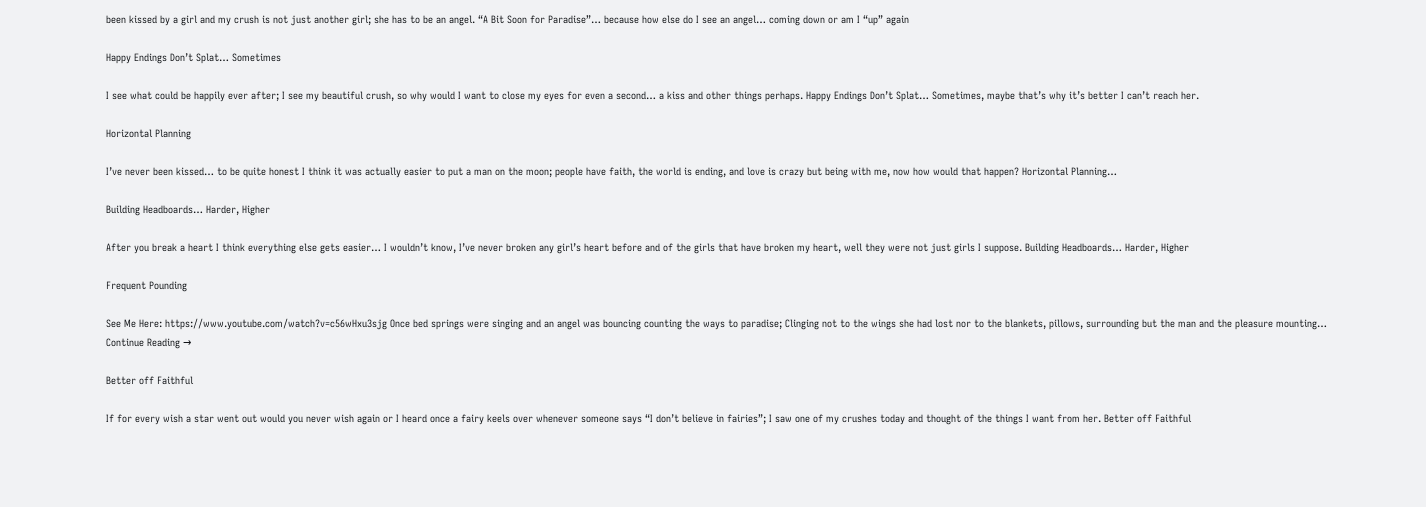been kissed by a girl and my crush is not just another girl; she has to be an angel. “A Bit Soon for Paradise”… because how else do I see an angel… coming down or am I “up” again

Happy Endings Don’t Splat… Sometimes

I see what could be happily ever after; I see my beautiful crush, so why would I want to close my eyes for even a second… a kiss and other things perhaps. Happy Endings Don’t Splat… Sometimes, maybe that’s why it’s better I can’t reach her.

Horizontal Planning

I’ve never been kissed… to be quite honest I think it was actually easier to put a man on the moon; people have faith, the world is ending, and love is crazy but being with me, now how would that happen? Horizontal Planning…

Building Headboards… Harder, Higher

After you break a heart I think everything else gets easier… I wouldn’t know, I’ve never broken any girl’s heart before and of the girls that have broken my heart, well they were not just girls I suppose. Building Headboards… Harder, Higher

Frequent Pounding

See Me Here: https://www.youtube.com/watch?v=c56wHxu3sjg Once bed springs were singing and an angel was bouncing counting the ways to paradise; Clinging not to the wings she had lost nor to the blankets, pillows, surrounding but the man and the pleasure mounting… Continue Reading →

Better off Faithful

If for every wish a star went out would you never wish again or I heard once a fairy keels over whenever someone says “I don’t believe in fairies”; I saw one of my crushes today and thought of the things I want from her. Better off Faithful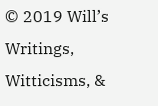© 2019 Will’s Writings, Witticisms, &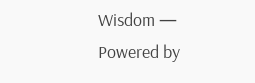Wisdom — Powered by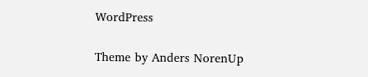WordPress

Theme by Anders NorenUp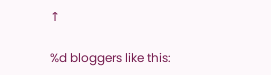↑

%d bloggers like this: